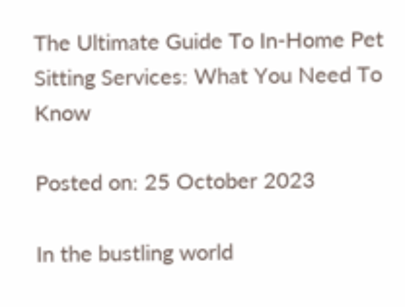The Ultimate Guide To In-Home Pet Sitting Services: What You Need To Know

Posted on: 25 October 2023

In the bustling world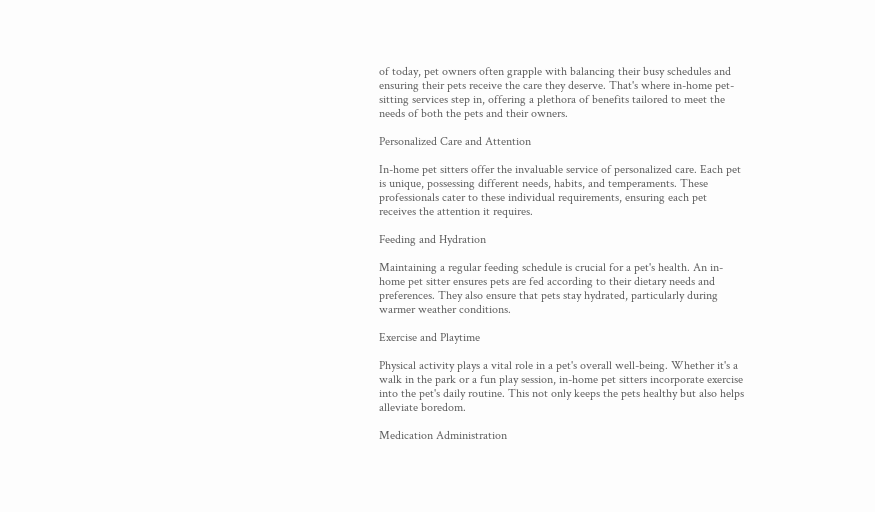of today, pet owners often grapple with balancing their busy schedules and ensuring their pets receive the care they deserve. That's where in-home pet-sitting services step in, offering a plethora of benefits tailored to meet the needs of both the pets and their owners.

Personalized Care and Attention

In-home pet sitters offer the invaluable service of personalized care. Each pet is unique, possessing different needs, habits, and temperaments. These professionals cater to these individual requirements, ensuring each pet receives the attention it requires.

Feeding and Hydration

Maintaining a regular feeding schedule is crucial for a pet's health. An in-home pet sitter ensures pets are fed according to their dietary needs and preferences. They also ensure that pets stay hydrated, particularly during warmer weather conditions.

Exercise and Playtime

Physical activity plays a vital role in a pet's overall well-being. Whether it's a walk in the park or a fun play session, in-home pet sitters incorporate exercise into the pet's daily routine. This not only keeps the pets healthy but also helps alleviate boredom.

Medication Administration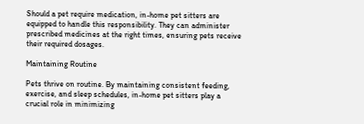Should a pet require medication, in-home pet sitters are equipped to handle this responsibility. They can administer prescribed medicines at the right times, ensuring pets receive their required dosages.

Maintaining Routine

Pets thrive on routine. By maintaining consistent feeding, exercise, and sleep schedules, in-home pet sitters play a crucial role in minimizing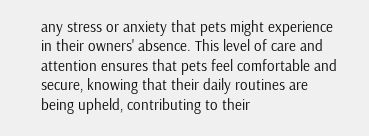any stress or anxiety that pets might experience in their owners' absence. This level of care and attention ensures that pets feel comfortable and secure, knowing that their daily routines are being upheld, contributing to their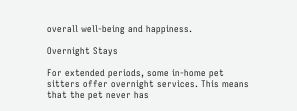overall well-being and happiness.

Overnight Stays

For extended periods, some in-home pet sitters offer overnight services. This means that the pet never has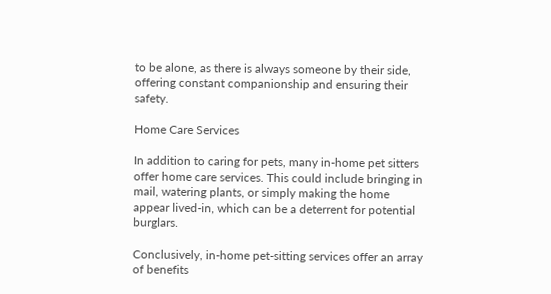to be alone, as there is always someone by their side, offering constant companionship and ensuring their safety.

Home Care Services

In addition to caring for pets, many in-home pet sitters offer home care services. This could include bringing in mail, watering plants, or simply making the home appear lived-in, which can be a deterrent for potential burglars.

Conclusively, in-home pet-sitting services offer an array of benefits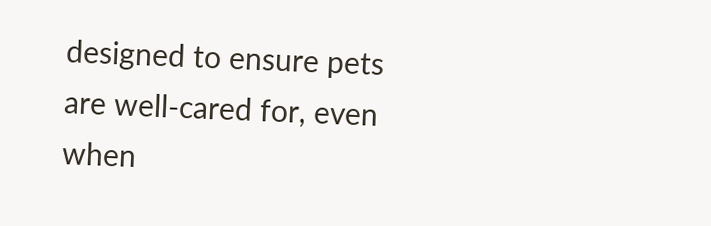designed to ensure pets are well-cared for, even when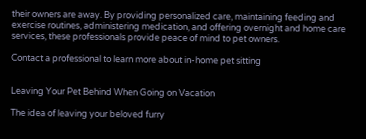their owners are away. By providing personalized care, maintaining feeding and exercise routines, administering medication, and offering overnight and home care services, these professionals provide peace of mind to pet owners.

Contact a professional to learn more about in-home pet sitting


Leaving Your Pet Behind When Going on Vacation

The idea of leaving your beloved furry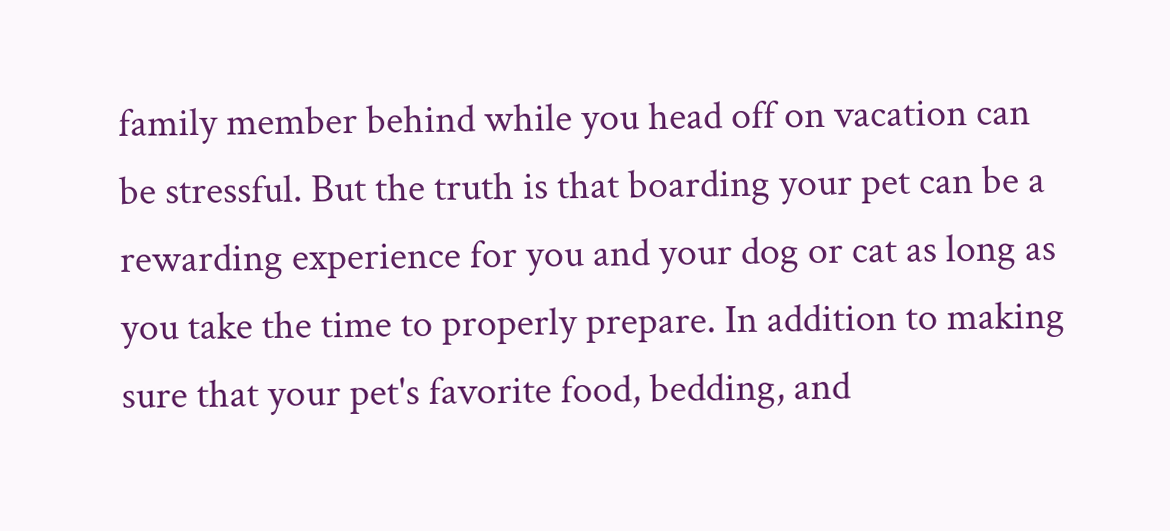family member behind while you head off on vacation can be stressful. But the truth is that boarding your pet can be a rewarding experience for you and your dog or cat as long as you take the time to properly prepare. In addition to making sure that your pet's favorite food, bedding, and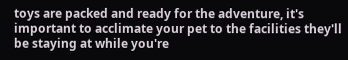toys are packed and ready for the adventure, it's important to acclimate your pet to the facilities they'll be staying at while you're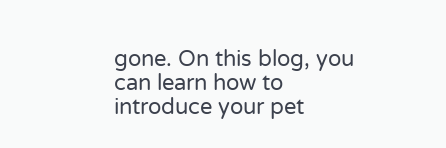gone. On this blog, you can learn how to introduce your pet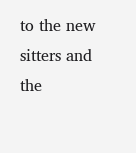to the new sitters and the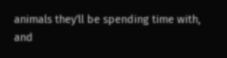animals they'll be spending time with, and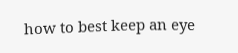how to best keep an eye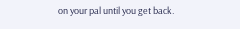on your pal until you get back.